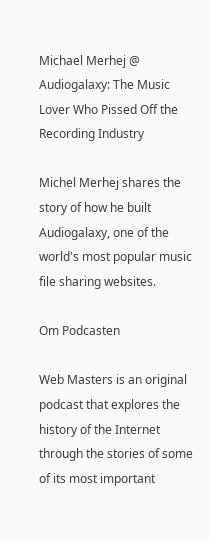Michael Merhej @ Audiogalaxy: The Music Lover Who Pissed Off the Recording Industry

Michel Merhej shares the story of how he built Audiogalaxy, one of the world's most popular music file sharing websites.

Om Podcasten

Web Masters is an original podcast that explores the history of the Internet through the stories of some of its most important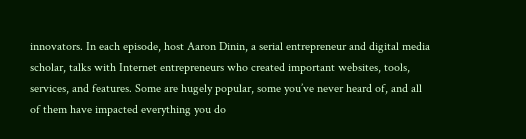innovators. In each episode, host Aaron Dinin, a serial entrepreneur and digital media scholar, talks with Internet entrepreneurs who created important websites, tools, services, and features. Some are hugely popular, some you’ve never heard of, and all of them have impacted everything you do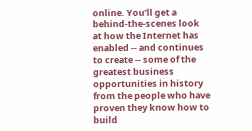online. You’ll get a behind-the-scenes look at how the Internet has enabled -- and continues to create -- some of the greatest business opportunities in history from the people who have proven they know how to build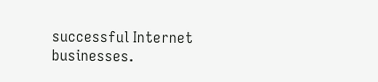successful Internet businesses.